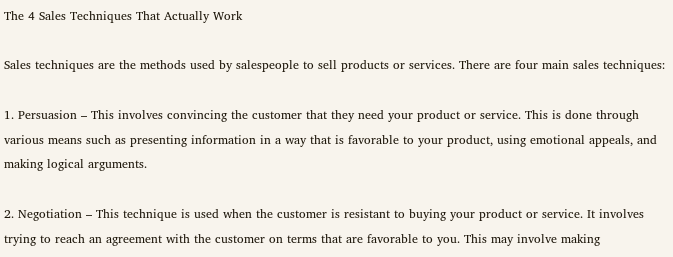The 4 Sales Techniques That Actually Work

Sales techniques are the methods used by salespeople to sell products or services. There are four main sales techniques:

1. Persuasion – This involves convincing the customer that they need your product or service. This is done through various means such as presenting information in a way that is favorable to your product, using emotional appeals, and making logical arguments.

2. Negotiation – This technique is used when the customer is resistant to buying your product or service. It involves trying to reach an agreement with the customer on terms that are favorable to you. This may involve making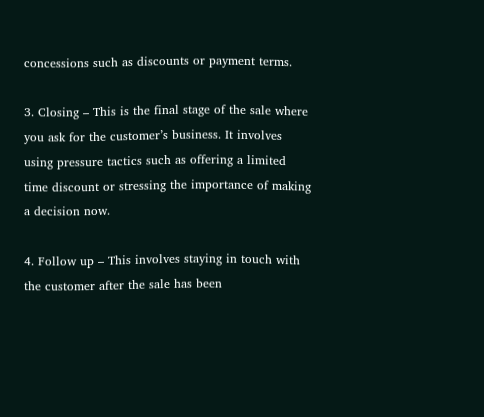concessions such as discounts or payment terms.

3. Closing – This is the final stage of the sale where you ask for the customer’s business. It involves using pressure tactics such as offering a limited time discount or stressing the importance of making a decision now.

4. Follow up – This involves staying in touch with the customer after the sale has been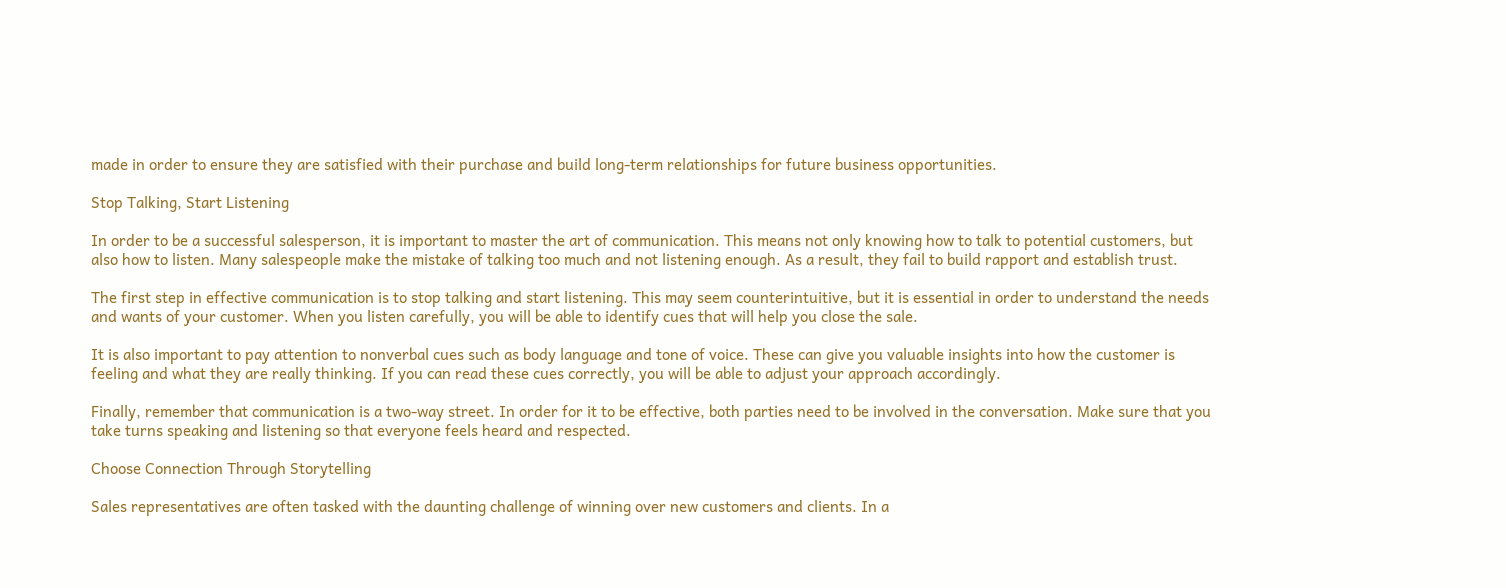made in order to ensure they are satisfied with their purchase and build long-term relationships for future business opportunities.

Stop Talking, Start Listening

In order to be a successful salesperson, it is important to master the art of communication. This means not only knowing how to talk to potential customers, but also how to listen. Many salespeople make the mistake of talking too much and not listening enough. As a result, they fail to build rapport and establish trust.

The first step in effective communication is to stop talking and start listening. This may seem counterintuitive, but it is essential in order to understand the needs and wants of your customer. When you listen carefully, you will be able to identify cues that will help you close the sale.

It is also important to pay attention to nonverbal cues such as body language and tone of voice. These can give you valuable insights into how the customer is feeling and what they are really thinking. If you can read these cues correctly, you will be able to adjust your approach accordingly.

Finally, remember that communication is a two-way street. In order for it to be effective, both parties need to be involved in the conversation. Make sure that you take turns speaking and listening so that everyone feels heard and respected.

Choose Connection Through Storytelling

Sales representatives are often tasked with the daunting challenge of winning over new customers and clients. In a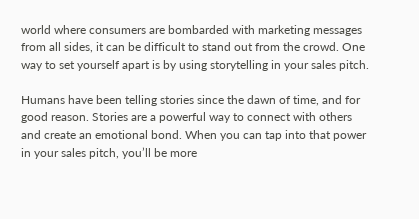world where consumers are bombarded with marketing messages from all sides, it can be difficult to stand out from the crowd. One way to set yourself apart is by using storytelling in your sales pitch.

Humans have been telling stories since the dawn of time, and for good reason. Stories are a powerful way to connect with others and create an emotional bond. When you can tap into that power in your sales pitch, you’ll be more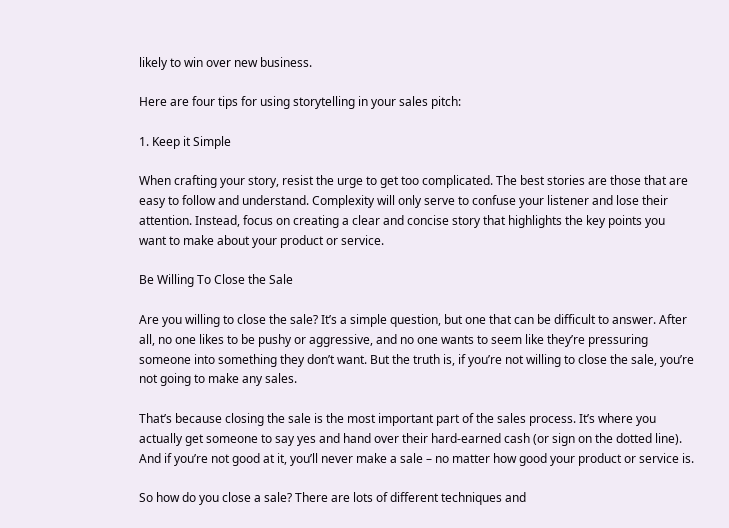likely to win over new business.

Here are four tips for using storytelling in your sales pitch:

1. Keep it Simple

When crafting your story, resist the urge to get too complicated. The best stories are those that are easy to follow and understand. Complexity will only serve to confuse your listener and lose their attention. Instead, focus on creating a clear and concise story that highlights the key points you want to make about your product or service.

Be Willing To Close the Sale

Are you willing to close the sale? It’s a simple question, but one that can be difficult to answer. After all, no one likes to be pushy or aggressive, and no one wants to seem like they’re pressuring someone into something they don’t want. But the truth is, if you’re not willing to close the sale, you’re not going to make any sales.

That’s because closing the sale is the most important part of the sales process. It’s where you actually get someone to say yes and hand over their hard-earned cash (or sign on the dotted line). And if you’re not good at it, you’ll never make a sale – no matter how good your product or service is.

So how do you close a sale? There are lots of different techniques and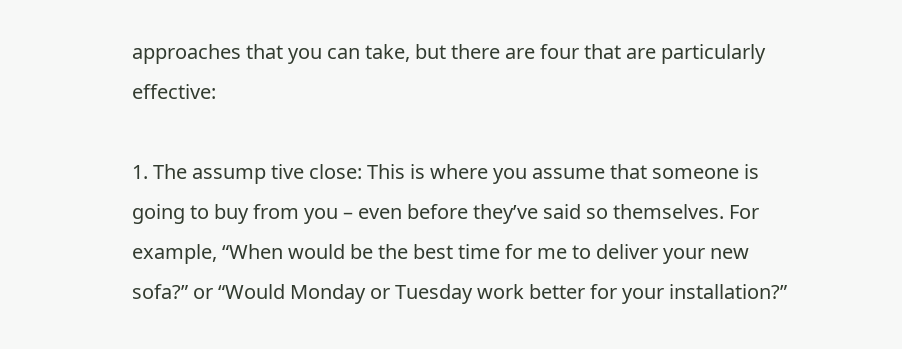approaches that you can take, but there are four that are particularly effective:

1. The assump tive close: This is where you assume that someone is going to buy from you – even before they’ve said so themselves. For example, “When would be the best time for me to deliver your new sofa?” or “Would Monday or Tuesday work better for your installation?”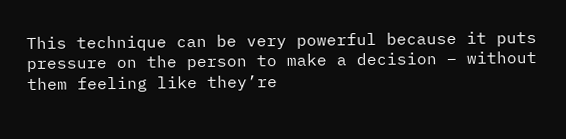This technique can be very powerful because it puts pressure on the person to make a decision – without them feeling like they’re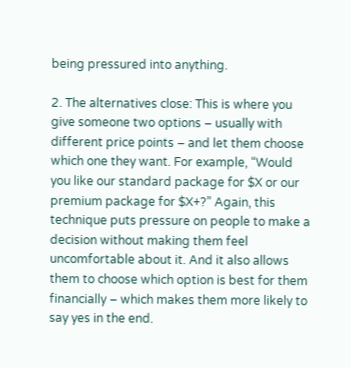being pressured into anything.

2. The alternatives close: This is where you give someone two options – usually with different price points – and let them choose which one they want. For example, “Would you like our standard package for $X or our premium package for $X+?” Again, this technique puts pressure on people to make a decision without making them feel uncomfortable about it. And it also allows them to choose which option is best for them financially – which makes them more likely to say yes in the end.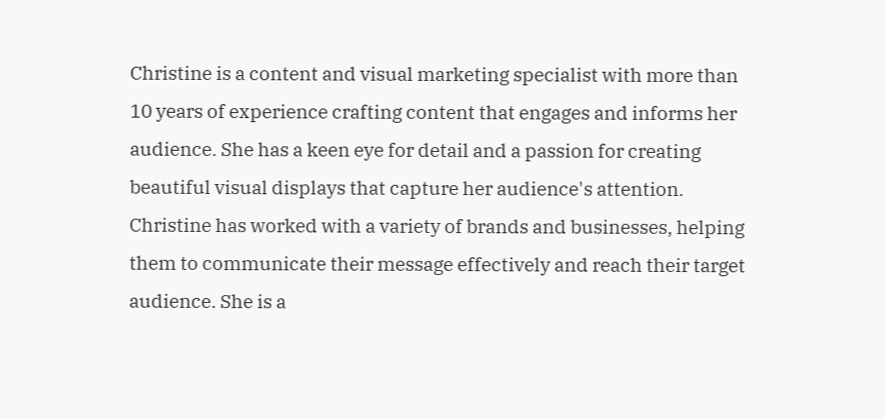Christine is a content and visual marketing specialist with more than 10 years of experience crafting content that engages and informs her audience. She has a keen eye for detail and a passion for creating beautiful visual displays that capture her audience's attention. Christine has worked with a variety of brands and businesses, helping them to communicate their message effectively and reach their target audience. She is a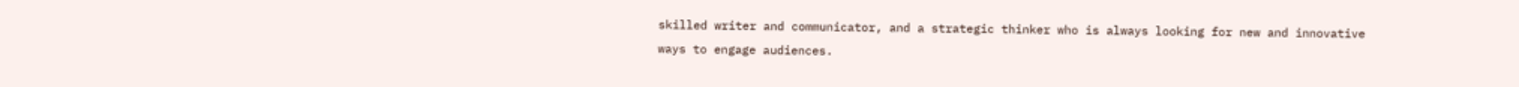skilled writer and communicator, and a strategic thinker who is always looking for new and innovative ways to engage audiences.